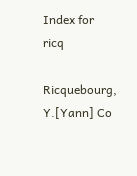Index for ricq

Ricquebourg, Y.[Yann] Co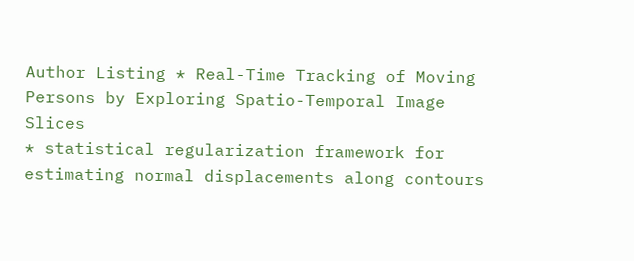Author Listing * Real-Time Tracking of Moving Persons by Exploring Spatio-Temporal Image Slices
* statistical regularization framework for estimating normal displacements along contours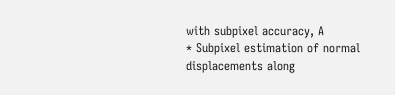with subpixel accuracy, A
* Subpixel estimation of normal displacements along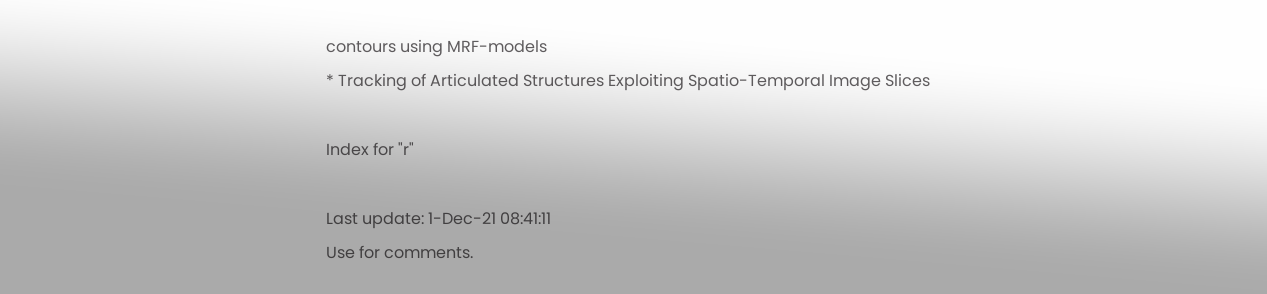contours using MRF-models
* Tracking of Articulated Structures Exploiting Spatio-Temporal Image Slices

Index for "r"

Last update: 1-Dec-21 08:41:11
Use for comments.